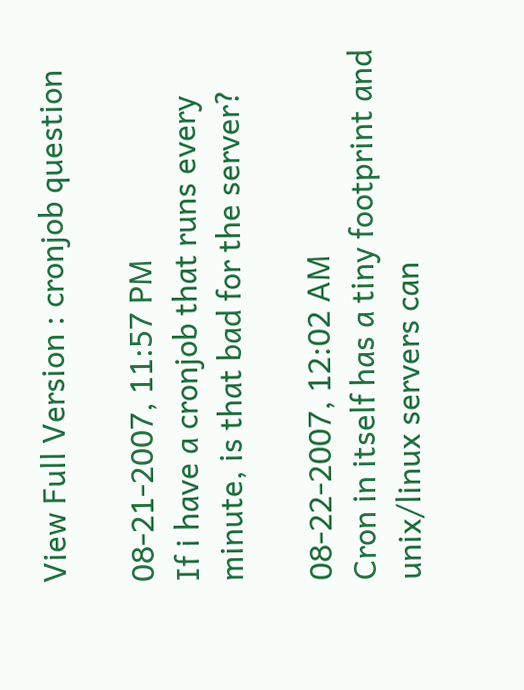View Full Version : cronjob question

08-21-2007, 11:57 PM
If i have a cronjob that runs every minute, is that bad for the server?

08-22-2007, 12:02 AM
Cron in itself has a tiny footprint and unix/linux servers can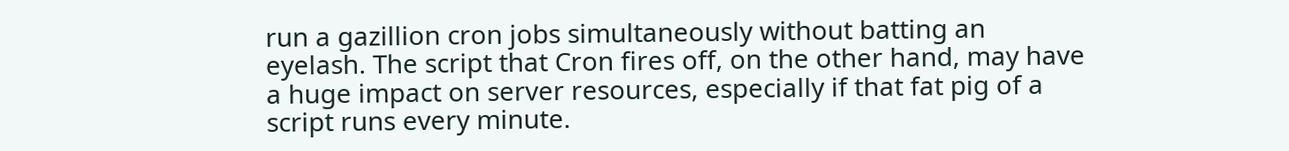run a gazillion cron jobs simultaneously without batting an eyelash. The script that Cron fires off, on the other hand, may have a huge impact on server resources, especially if that fat pig of a script runs every minute.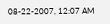08-22-2007, 12:07 AM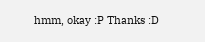hmm, okay :P Thanks :D